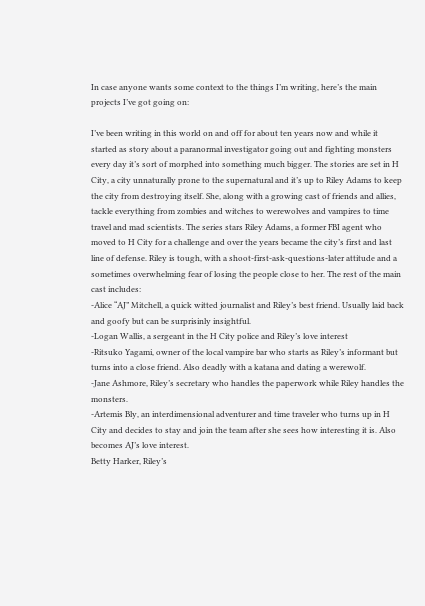In case anyone wants some context to the things I’m writing, here’s the main projects I’ve got going on:

I’ve been writing in this world on and off for about ten years now and while it started as story about a paranormal investigator going out and fighting monsters every day it’s sort of morphed into something much bigger. The stories are set in H City, a city unnaturally prone to the supernatural and it’s up to Riley Adams to keep the city from destroying itself. She, along with a growing cast of friends and allies, tackle everything from zombies and witches to werewolves and vampires to time travel and mad scientists. The series stars Riley Adams, a former FBI agent who moved to H City for a challenge and over the years became the city’s first and last line of defense. Riley is tough, with a shoot-first-ask-questions-later attitude and a sometimes overwhelming fear of losing the people close to her. The rest of the main cast includes:
-Alice “AJ” Mitchell, a quick witted journalist and Riley’s best friend. Usually laid back and goofy but can be surprisinly insightful.
-Logan Wallis, a sergeant in the H City police and Riley’s love interest
-Ritsuko Yagami, owner of the local vampire bar who starts as Riley’s informant but turns into a close friend. Also deadly with a katana and dating a werewolf.
-Jane Ashmore, Riley’s secretary who handles the paperwork while Riley handles the monsters.
-Artemis Bly, an interdimensional adventurer and time traveler who turns up in H City and decides to stay and join the team after she sees how interesting it is. Also becomes AJ’s love interest.
Betty Harker, Riley’s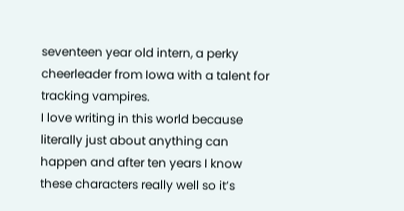seventeen year old intern, a perky cheerleader from Iowa with a talent for tracking vampires.
I love writing in this world because literally just about anything can happen and after ten years I know these characters really well so it’s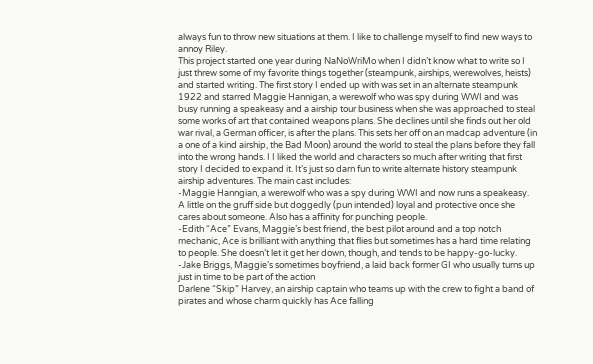always fun to throw new situations at them. I like to challenge myself to find new ways to annoy Riley.
This project started one year during NaNoWriMo when I didn’t know what to write so I just threw some of my favorite things together (steampunk, airships, werewolves, heists) and started writing. The first story I ended up with was set in an alternate steampunk 1922 and starred Maggie Hannigan, a werewolf who was spy during WWI and was busy running a speakeasy and a airship tour business when she was approached to steal some works of art that contained weapons plans. She declines until she finds out her old war rival, a German officer, is after the plans. This sets her off on an madcap adventure (in a one of a kind airship, the Bad Moon) around the world to steal the plans before they fall into the wrong hands. I I liked the world and characters so much after writing that first story I decided to expand it. It’s just so darn fun to write alternate history steampunk airship adventures. The main cast includes:
-Maggie Hanngian, a werewolf who was a spy during WWI and now runs a speakeasy. A little on the gruff side but doggedly (pun intended) loyal and protective once she cares about someone. Also has a affinity for punching people.
-Edith “Ace” Evans, Maggie’s best friend, the best pilot around and a top notch mechanic, Ace is brilliant with anything that flies but sometimes has a hard time relating to people. She doesn’t let it get her down, though, and tends to be happy-go-lucky.
-Jake Briggs, Maggie’s sometimes boyfriend, a laid back former GI who usually turns up just in time to be part of the action
Darlene “Skip” Harvey, an airship captain who teams up with the crew to fight a band of pirates and whose charm quickly has Ace falling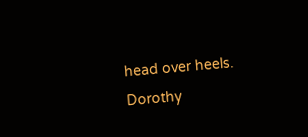head over heels.
Dorothy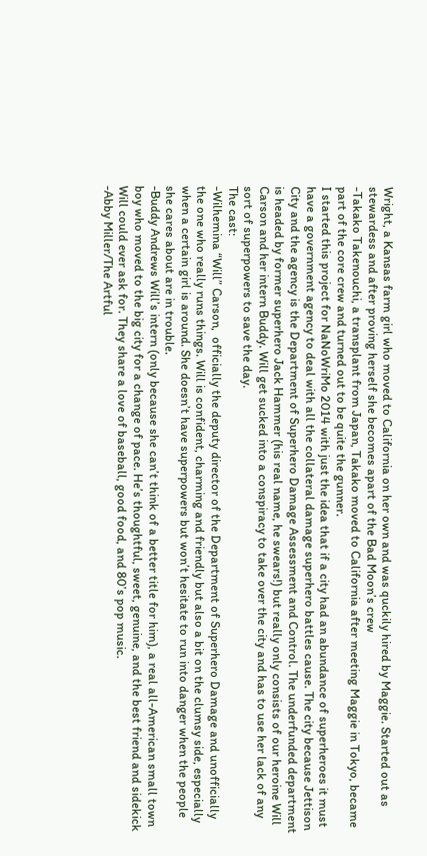Wright, a Kansas farm girl who moved to California on her own and was quckily hired by Maggie. Started out as stewardess and after proving herself she becomes apart of the Bad Moon’s crew
-Takako Takenouchi, a transplant from Japan, Takako moved to California after meeting Maggie in Tokyo, became part of the core crew and turned out to be quite the gunner.
I started this project for NaNoWriMo 2014 with just the idea that if a city had an abundance of superheroes it must have a government agency to deal with all the collateral damage superhero battles cause. The city because Jettison City and the agency is the Department of Superhero Damage Assessment and Control. The underfunded department is headed by former superhero Jack Hammer (his real name, he swears!) but really only consists of our heroine Will Carson and her intern Buddy. Will get sucked into a conspiracy to take over the city and has to use her lack of any sort of superpowers to save the day.
The cast:
-Wilhemina “Will” Carson,  officially the deputy director of the Department of Superhero Damage and unofficially the one who really runs things. Will is confident, charming and friendly but also a bit on the clumsy side, especially when a certain girl is around. She doesn’t have superpowers but won’t hesitate to run into danger when the people she cares about are in trouble.
-Buddy Andrews Will’s intern (only because she can’t think of a better title for him), a real all-American small town boy who moved to the big city for a change of pace. He’s thoughtful, sweet, genuine, and the best friend and sidekick Will could ever ask for. They share a love of baseball, good food, and 80’s pop music.
-Abby Miller/The Artful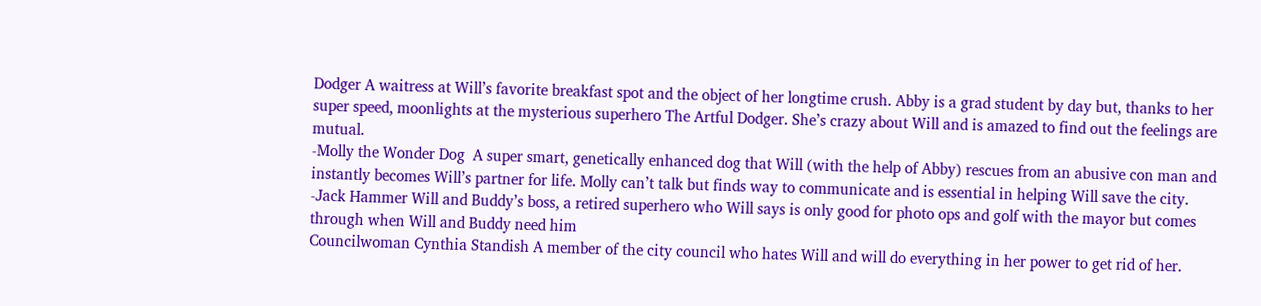Dodger A waitress at Will’s favorite breakfast spot and the object of her longtime crush. Abby is a grad student by day but, thanks to her super speed, moonlights at the mysterious superhero The Artful Dodger. She’s crazy about Will and is amazed to find out the feelings are mutual.
-Molly the Wonder Dog  A super smart, genetically enhanced dog that Will (with the help of Abby) rescues from an abusive con man and instantly becomes Will’s partner for life. Molly can’t talk but finds way to communicate and is essential in helping Will save the city.
-Jack Hammer Will and Buddy’s boss, a retired superhero who Will says is only good for photo ops and golf with the mayor but comes through when Will and Buddy need him
Councilwoman Cynthia Standish A member of the city council who hates Will and will do everything in her power to get rid of her.